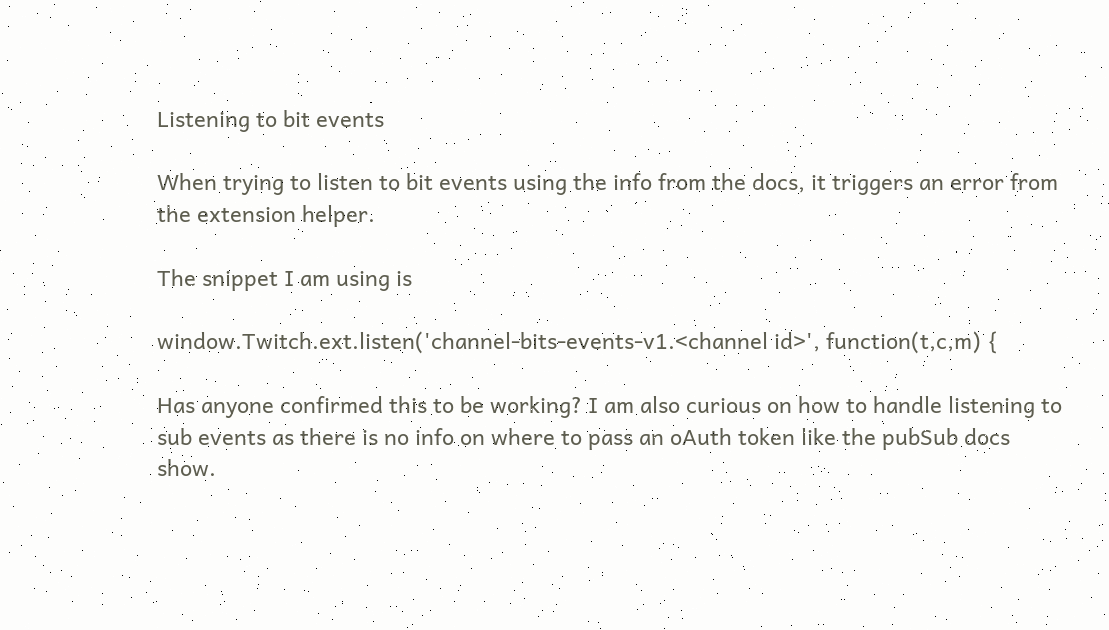Listening to bit events

When trying to listen to bit events using the info from the docs, it triggers an error from the extension helper.

The snippet I am using is

window.Twitch.ext.listen('channel-bits-events-v1.<channel id>', function(t,c,m) {

Has anyone confirmed this to be working? I am also curious on how to handle listening to sub events as there is no info on where to pass an oAuth token like the pubSub docs show.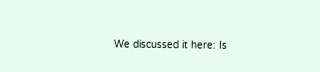We discussed it here: Is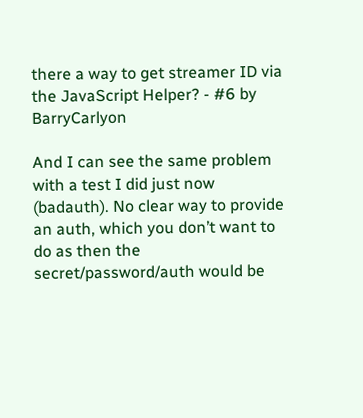there a way to get streamer ID via the JavaScript Helper? - #6 by BarryCarlyon

And I can see the same problem with a test I did just now (badauth). No clear way to provide an auth, which you don’t want to do as then the secret/password/auth would be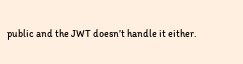public and the JWT doesn’t handle it either.